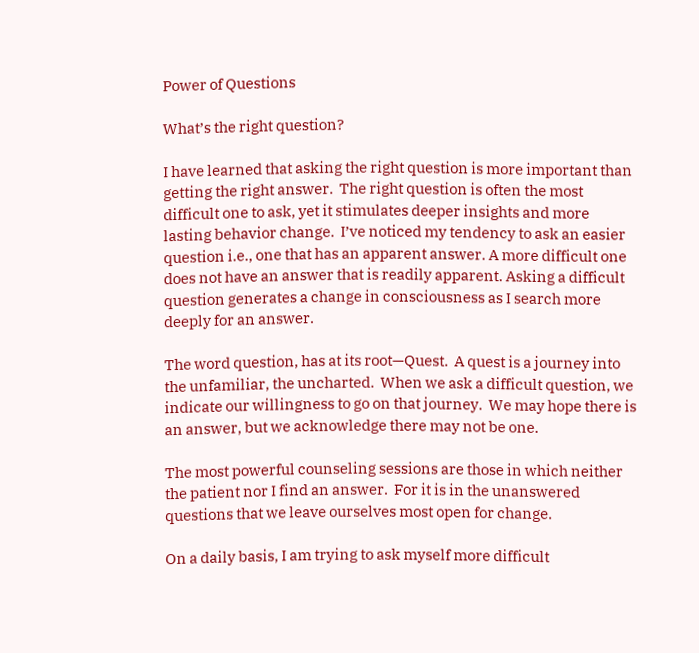Power of Questions

What’s the right question?

I have learned that asking the right question is more important than getting the right answer.  The right question is often the most difficult one to ask, yet it stimulates deeper insights and more lasting behavior change.  I’ve noticed my tendency to ask an easier question i.e., one that has an apparent answer. A more difficult one does not have an answer that is readily apparent. Asking a difficult question generates a change in consciousness as I search more deeply for an answer.

The word question, has at its root—Quest.  A quest is a journey into the unfamiliar, the uncharted.  When we ask a difficult question, we indicate our willingness to go on that journey.  We may hope there is an answer, but we acknowledge there may not be one.

The most powerful counseling sessions are those in which neither the patient nor I find an answer.  For it is in the unanswered questions that we leave ourselves most open for change.

On a daily basis, I am trying to ask myself more difficult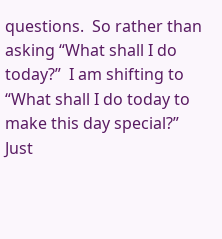questions.  So rather than asking “What shall I do today?”  I am shifting to “What shall I do today to make this day special?”  Just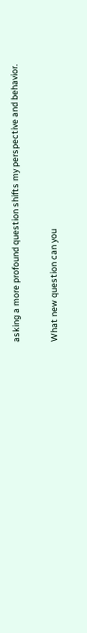asking a more profound question shifts my perspective and behavior.

What new question can you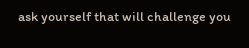ask yourself that will challenge you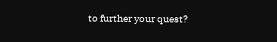to further your quest?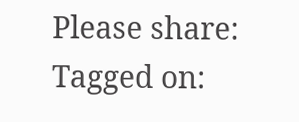Please share:
Tagged on: